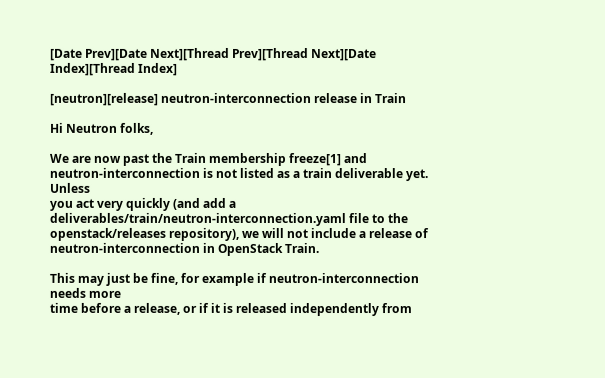[Date Prev][Date Next][Thread Prev][Thread Next][Date Index][Thread Index]

[neutron][release] neutron-interconnection release in Train

Hi Neutron folks,

We are now past the Train membership freeze[1] and
neutron-interconnection is not listed as a train deliverable yet. Unless
you act very quickly (and add a
deliverables/train/neutron-interconnection.yaml file to the
openstack/releases repository), we will not include a release of
neutron-interconnection in OpenStack Train.

This may just be fine, for example if neutron-interconnection needs more
time before a release, or if it is released independently from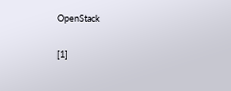OpenStack

[1]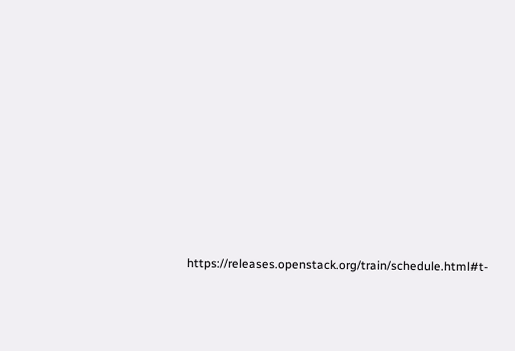https://releases.openstack.org/train/schedule.html#t-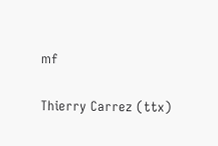mf

Thierry Carrez (ttx)